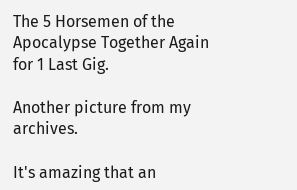The 5 Horsemen of the Apocalypse Together Again for 1 Last Gig.

Another picture from my archives.

It's amazing that an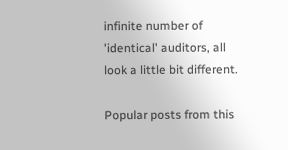infinite number of 'identical' auditors, all look a little bit different.

Popular posts from this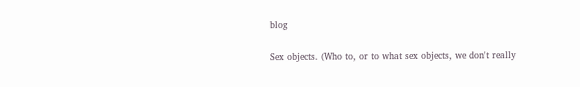blog

Sex objects. (Who to, or to what sex objects, we don't really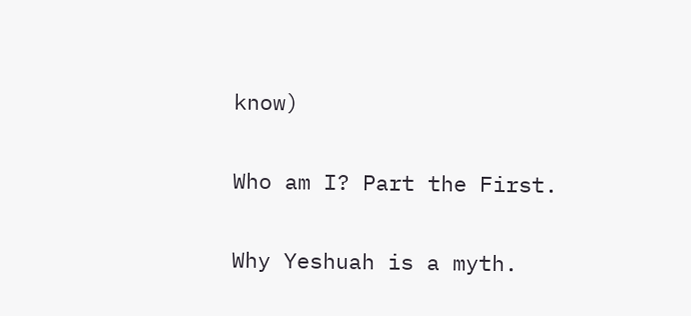know)

Who am I? Part the First.

Why Yeshuah is a myth.